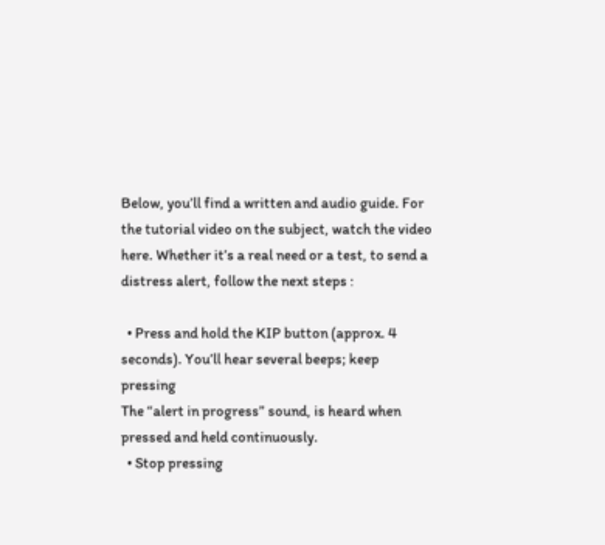Below, you’ll find a written and audio guide. For the tutorial video on the subject, watch the video here. Whether it’s a real need or a test, to send a distress alert, follow the next steps :

  • Press and hold the KIP button (approx. 4 seconds). You’ll hear several beeps; keep pressing
The “alert in progress” sound, is heard when pressed and held continuously.
  • Stop pressing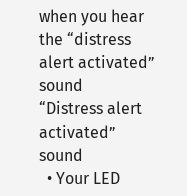when you hear the “distress alert activated” sound
“Distress alert activated” sound
  • Your LED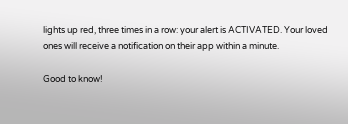lights up red, three times in a row: your alert is ACTIVATED. Your loved ones will receive a notification on their app within a minute.

Good to know!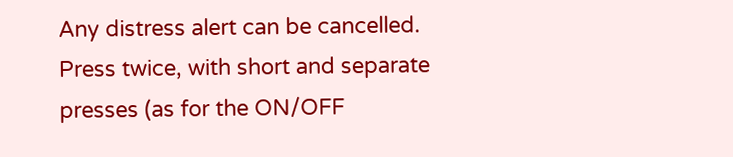Any distress alert can be cancelled. Press twice, with short and separate presses (as for the ON/OFF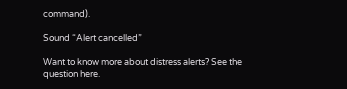command).

Sound “Alert cancelled”

Want to know more about distress alerts? See the question here.